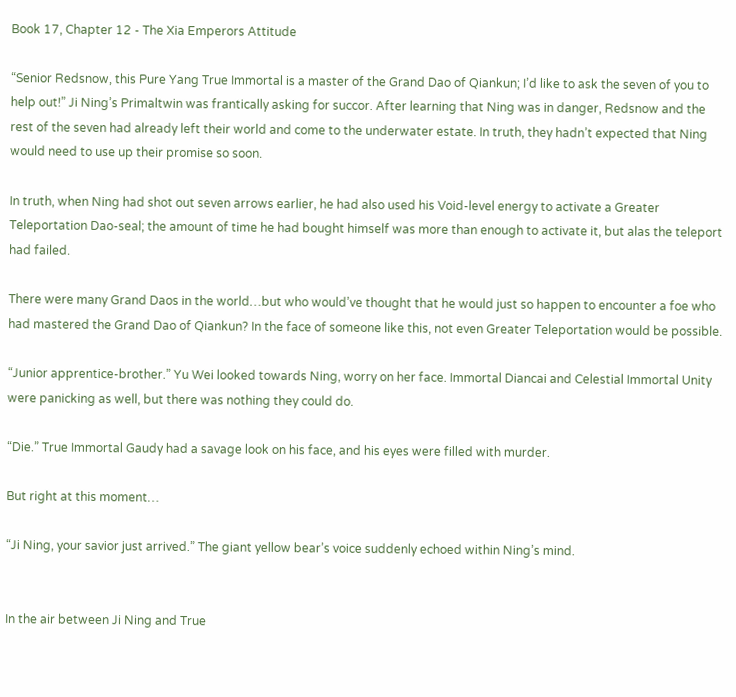Book 17, Chapter 12 - The Xia Emperors Attitude

“Senior Redsnow, this Pure Yang True Immortal is a master of the Grand Dao of Qiankun; I’d like to ask the seven of you to help out!” Ji Ning’s Primaltwin was frantically asking for succor. After learning that Ning was in danger, Redsnow and the rest of the seven had already left their world and come to the underwater estate. In truth, they hadn’t expected that Ning would need to use up their promise so soon.

In truth, when Ning had shot out seven arrows earlier, he had also used his Void-level energy to activate a Greater Teleportation Dao-seal; the amount of time he had bought himself was more than enough to activate it, but alas the teleport had failed.

There were many Grand Daos in the world…but who would’ve thought that he would just so happen to encounter a foe who had mastered the Grand Dao of Qiankun? In the face of someone like this, not even Greater Teleportation would be possible.

“Junior apprentice-brother.” Yu Wei looked towards Ning, worry on her face. Immortal Diancai and Celestial Immortal Unity were panicking as well, but there was nothing they could do.

“Die.” True Immortal Gaudy had a savage look on his face, and his eyes were filled with murder.

But right at this moment…

“Ji Ning, your savior just arrived.” The giant yellow bear’s voice suddenly echoed within Ning’s mind.


In the air between Ji Ning and True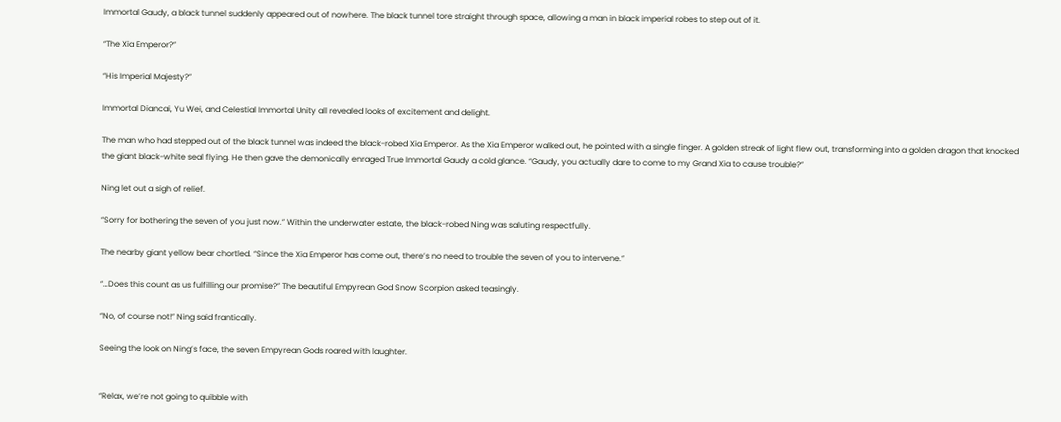Immortal Gaudy, a black tunnel suddenly appeared out of nowhere. The black tunnel tore straight through space, allowing a man in black imperial robes to step out of it.

“The Xia Emperor?”

“His Imperial Majesty?”

Immortal Diancai, Yu Wei, and Celestial Immortal Unity all revealed looks of excitement and delight.

The man who had stepped out of the black tunnel was indeed the black-robed Xia Emperor. As the Xia Emperor walked out, he pointed with a single finger. A golden streak of light flew out, transforming into a golden dragon that knocked the giant black-white seal flying. He then gave the demonically enraged True Immortal Gaudy a cold glance. “Gaudy, you actually dare to come to my Grand Xia to cause trouble?”

Ning let out a sigh of relief.

“Sorry for bothering the seven of you just now.” Within the underwater estate, the black-robed Ning was saluting respectfully.

The nearby giant yellow bear chortled. “Since the Xia Emperor has come out, there’s no need to trouble the seven of you to intervene.”

“…Does this count as us fulfilling our promise?” The beautiful Empyrean God Snow Scorpion asked teasingly.

“No, of course not!” Ning said frantically.

Seeing the look on Ning’s face, the seven Empyrean Gods roared with laughter.


“Relax, we’re not going to quibble with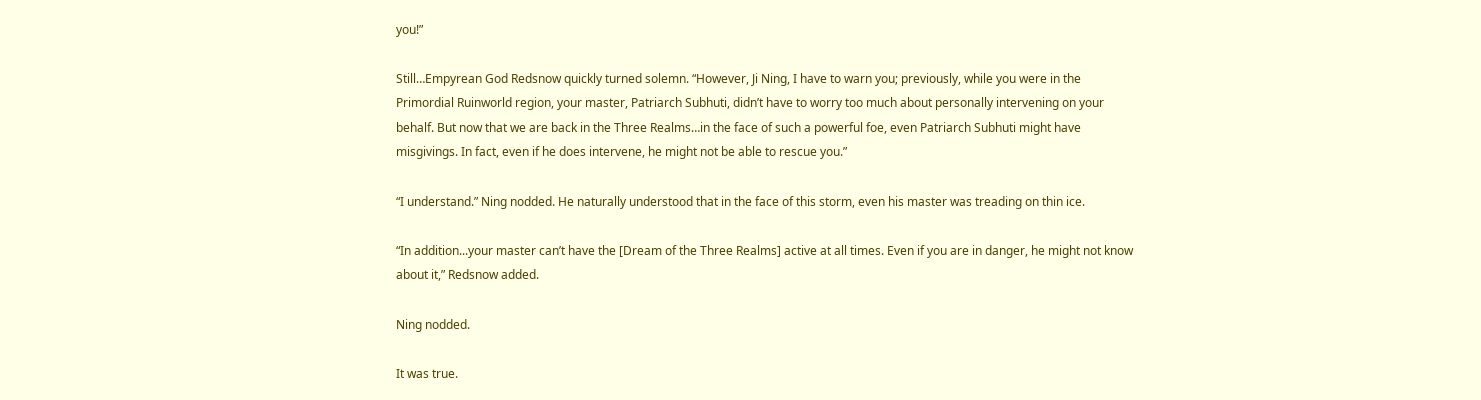you!”

Still…Empyrean God Redsnow quickly turned solemn. “However, Ji Ning, I have to warn you; previously, while you were in the Primordial Ruinworld region, your master, Patriarch Subhuti, didn’t have to worry too much about personally intervening on your behalf. But now that we are back in the Three Realms…in the face of such a powerful foe, even Patriarch Subhuti might have misgivings. In fact, even if he does intervene, he might not be able to rescue you.”

“I understand.” Ning nodded. He naturally understood that in the face of this storm, even his master was treading on thin ice.

“In addition...your master can’t have the [Dream of the Three Realms] active at all times. Even if you are in danger, he might not know about it,” Redsnow added.

Ning nodded.

It was true.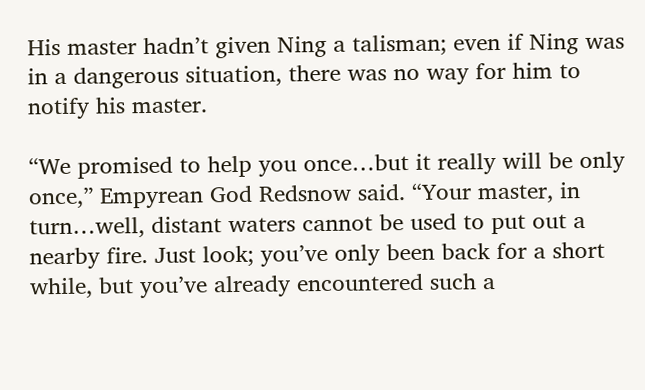His master hadn’t given Ning a talisman; even if Ning was in a dangerous situation, there was no way for him to notify his master.

“We promised to help you once…but it really will be only once,” Empyrean God Redsnow said. “Your master, in turn…well, distant waters cannot be used to put out a nearby fire. Just look; you’ve only been back for a short while, but you’ve already encountered such a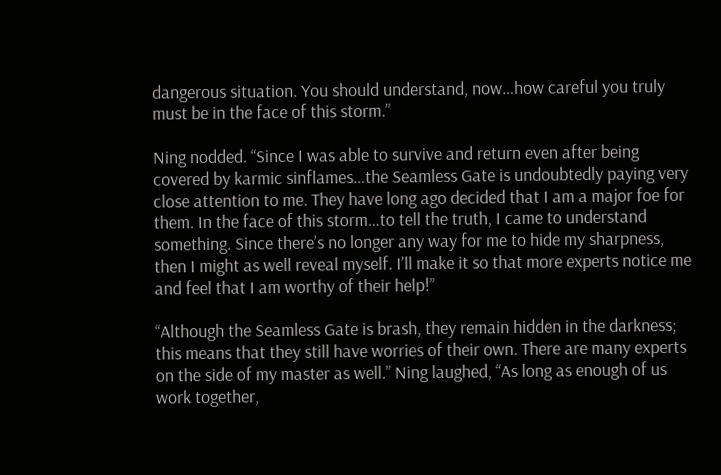dangerous situation. You should understand, now…how careful you truly must be in the face of this storm.”

Ning nodded. “Since I was able to survive and return even after being covered by karmic sinflames…the Seamless Gate is undoubtedly paying very close attention to me. They have long ago decided that I am a major foe for them. In the face of this storm…to tell the truth, I came to understand something. Since there’s no longer any way for me to hide my sharpness, then I might as well reveal myself. I’ll make it so that more experts notice me and feel that I am worthy of their help!”

“Although the Seamless Gate is brash, they remain hidden in the darkness; this means that they still have worries of their own. There are many experts on the side of my master as well.” Ning laughed, “As long as enough of us work together,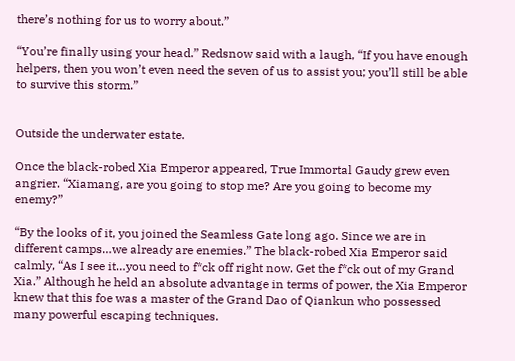there’s nothing for us to worry about.”

“You’re finally using your head.” Redsnow said with a laugh, “If you have enough helpers, then you won’t even need the seven of us to assist you; you’ll still be able to survive this storm.”


Outside the underwater estate.

Once the black-robed Xia Emperor appeared, True Immortal Gaudy grew even angrier. “Xiamang, are you going to stop me? Are you going to become my enemy?”

“By the looks of it, you joined the Seamless Gate long ago. Since we are in different camps…we already are enemies.” The black-robed Xia Emperor said calmly, “As I see it…you need to f*ck off right now. Get the f*ck out of my Grand Xia.” Although he held an absolute advantage in terms of power, the Xia Emperor knew that this foe was a master of the Grand Dao of Qiankun who possessed many powerful escaping techniques.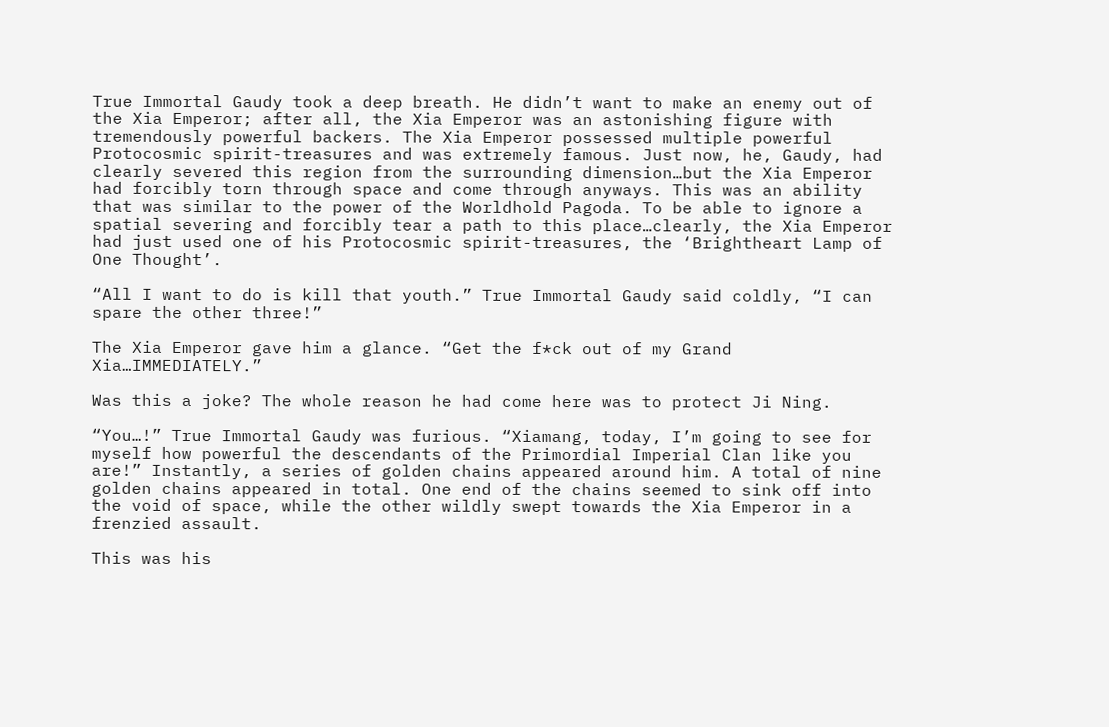True Immortal Gaudy took a deep breath. He didn’t want to make an enemy out of the Xia Emperor; after all, the Xia Emperor was an astonishing figure with tremendously powerful backers. The Xia Emperor possessed multiple powerful Protocosmic spirit-treasures and was extremely famous. Just now, he, Gaudy, had clearly severed this region from the surrounding dimension…but the Xia Emperor had forcibly torn through space and come through anyways. This was an ability that was similar to the power of the Worldhold Pagoda. To be able to ignore a spatial severing and forcibly tear a path to this place…clearly, the Xia Emperor had just used one of his Protocosmic spirit-treasures, the ‘Brightheart Lamp of One Thought’.

“All I want to do is kill that youth.” True Immortal Gaudy said coldly, “I can spare the other three!”

The Xia Emperor gave him a glance. “Get the f*ck out of my Grand Xia…IMMEDIATELY.”

Was this a joke? The whole reason he had come here was to protect Ji Ning.

“You…!” True Immortal Gaudy was furious. “Xiamang, today, I’m going to see for myself how powerful the descendants of the Primordial Imperial Clan like you are!” Instantly, a series of golden chains appeared around him. A total of nine golden chains appeared in total. One end of the chains seemed to sink off into the void of space, while the other wildly swept towards the Xia Emperor in a frenzied assault.

This was his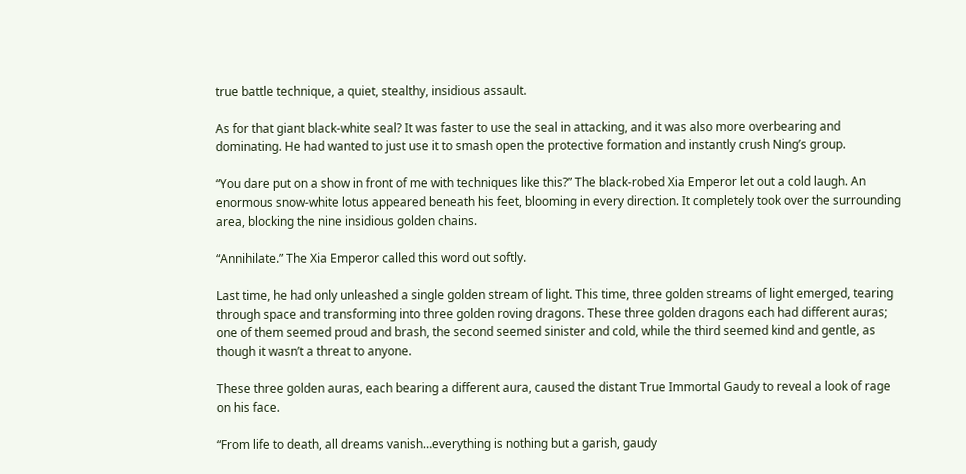true battle technique, a quiet, stealthy, insidious assault.

As for that giant black-white seal? It was faster to use the seal in attacking, and it was also more overbearing and dominating. He had wanted to just use it to smash open the protective formation and instantly crush Ning’s group.

“You dare put on a show in front of me with techniques like this?” The black-robed Xia Emperor let out a cold laugh. An enormous snow-white lotus appeared beneath his feet, blooming in every direction. It completely took over the surrounding area, blocking the nine insidious golden chains.

“Annihilate.” The Xia Emperor called this word out softly.

Last time, he had only unleashed a single golden stream of light. This time, three golden streams of light emerged, tearing through space and transforming into three golden roving dragons. These three golden dragons each had different auras; one of them seemed proud and brash, the second seemed sinister and cold, while the third seemed kind and gentle, as though it wasn’t a threat to anyone.

These three golden auras, each bearing a different aura, caused the distant True Immortal Gaudy to reveal a look of rage on his face.

“From life to death, all dreams vanish…everything is nothing but a garish, gaudy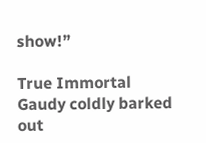show!”

True Immortal Gaudy coldly barked out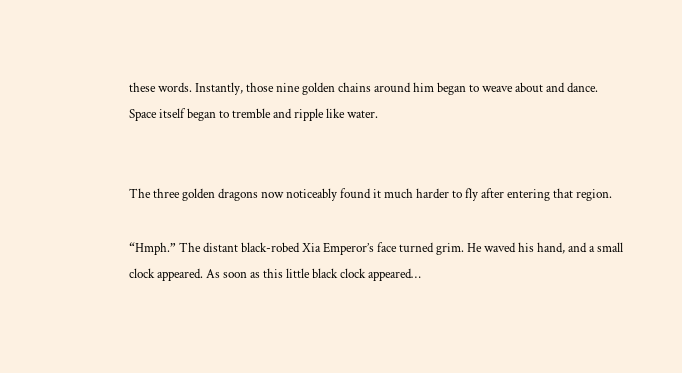these words. Instantly, those nine golden chains around him began to weave about and dance. Space itself began to tremble and ripple like water.


The three golden dragons now noticeably found it much harder to fly after entering that region.

“Hmph.” The distant black-robed Xia Emperor’s face turned grim. He waved his hand, and a small clock appeared. As soon as this little black clock appeared…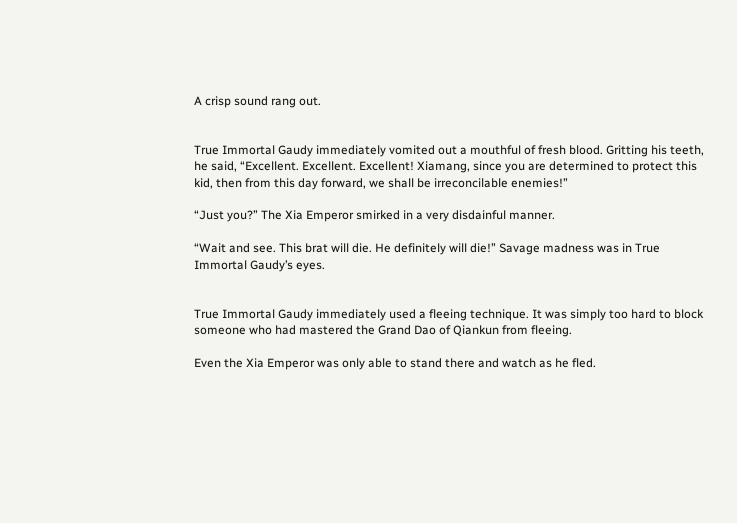A crisp sound rang out.


True Immortal Gaudy immediately vomited out a mouthful of fresh blood. Gritting his teeth, he said, “Excellent. Excellent. Excellent! Xiamang, since you are determined to protect this kid, then from this day forward, we shall be irreconcilable enemies!”

“Just you?” The Xia Emperor smirked in a very disdainful manner.

“Wait and see. This brat will die. He definitely will die!” Savage madness was in True Immortal Gaudy’s eyes.


True Immortal Gaudy immediately used a fleeing technique. It was simply too hard to block someone who had mastered the Grand Dao of Qiankun from fleeing.

Even the Xia Emperor was only able to stand there and watch as he fled.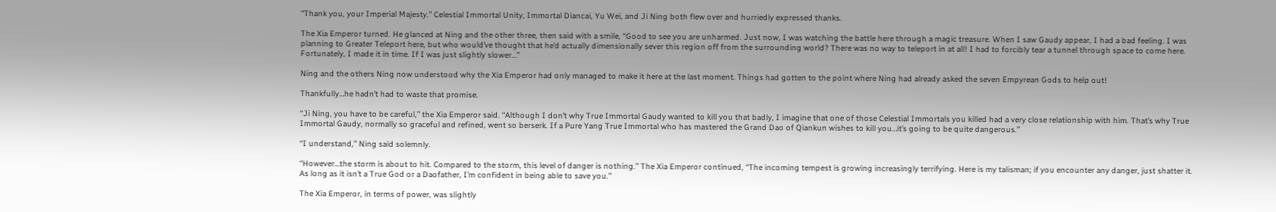“Thank you, your Imperial Majesty.” Celestial Immortal Unity, Immortal Diancai, Yu Wei, and Ji Ning both flew over and hurriedly expressed thanks.

The Xia Emperor turned. He glanced at Ning and the other three, then said with a smile, “Good to see you are unharmed. Just now, I was watching the battle here through a magic treasure. When I saw Gaudy appear, I had a bad feeling. I was planning to Greater Teleport here, but who would’ve thought that he’d actually dimensionally sever this region off from the surrounding world? There was no way to teleport in at all! I had to forcibly tear a tunnel through space to come here. Fortunately, I made it in time. If I was just slightly slower…”

Ning and the others Ning now understood why the Xia Emperor had only managed to make it here at the last moment. Things had gotten to the point where Ning had already asked the seven Empyrean Gods to help out!

Thankfully…he hadn’t had to waste that promise.

“Ji Ning, you have to be careful,” the Xia Emperor said. “Although I don’t why True Immortal Gaudy wanted to kill you that badly, I imagine that one of those Celestial Immortals you killed had a very close relationship with him. That’s why True Immortal Gaudy, normally so graceful and refined, went so berserk. If a Pure Yang True Immortal who has mastered the Grand Dao of Qiankun wishes to kill you…it’s going to be quite dangerous.”

“I understand,” Ning said solemnly.

“However…the storm is about to hit. Compared to the storm, this level of danger is nothing.” The Xia Emperor continued, “The incoming tempest is growing increasingly terrifying. Here is my talisman; if you encounter any danger, just shatter it. As long as it isn’t a True God or a Daofather, I’m confident in being able to save you.”

The Xia Emperor, in terms of power, was slightly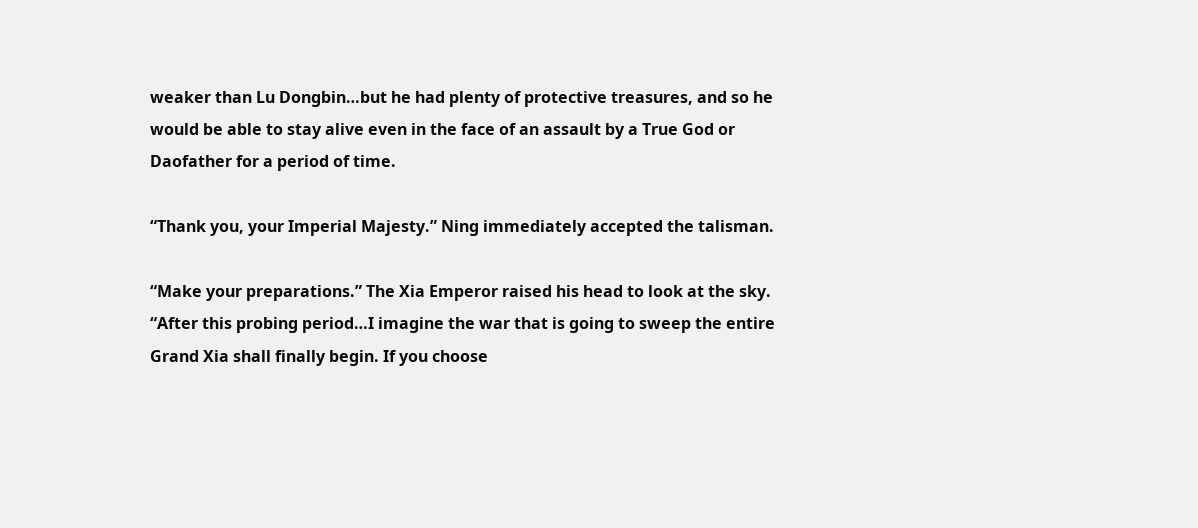weaker than Lu Dongbin…but he had plenty of protective treasures, and so he would be able to stay alive even in the face of an assault by a True God or Daofather for a period of time.

“Thank you, your Imperial Majesty.” Ning immediately accepted the talisman.

“Make your preparations.” The Xia Emperor raised his head to look at the sky. “After this probing period…I imagine the war that is going to sweep the entire Grand Xia shall finally begin. If you choose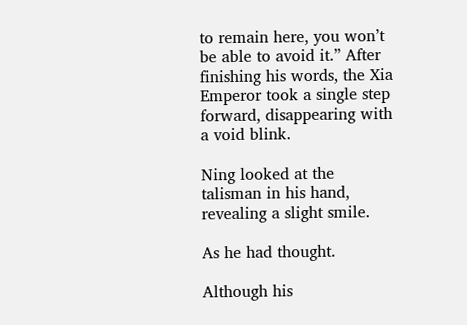to remain here, you won’t be able to avoid it.” After finishing his words, the Xia Emperor took a single step forward, disappearing with a void blink.

Ning looked at the talisman in his hand, revealing a slight smile.

As he had thought.

Although his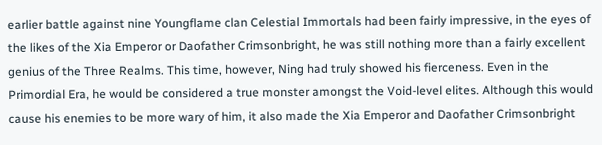earlier battle against nine Youngflame clan Celestial Immortals had been fairly impressive, in the eyes of the likes of the Xia Emperor or Daofather Crimsonbright, he was still nothing more than a fairly excellent genius of the Three Realms. This time, however, Ning had truly showed his fierceness. Even in the Primordial Era, he would be considered a true monster amongst the Void-level elites. Although this would cause his enemies to be more wary of him, it also made the Xia Emperor and Daofather Crimsonbright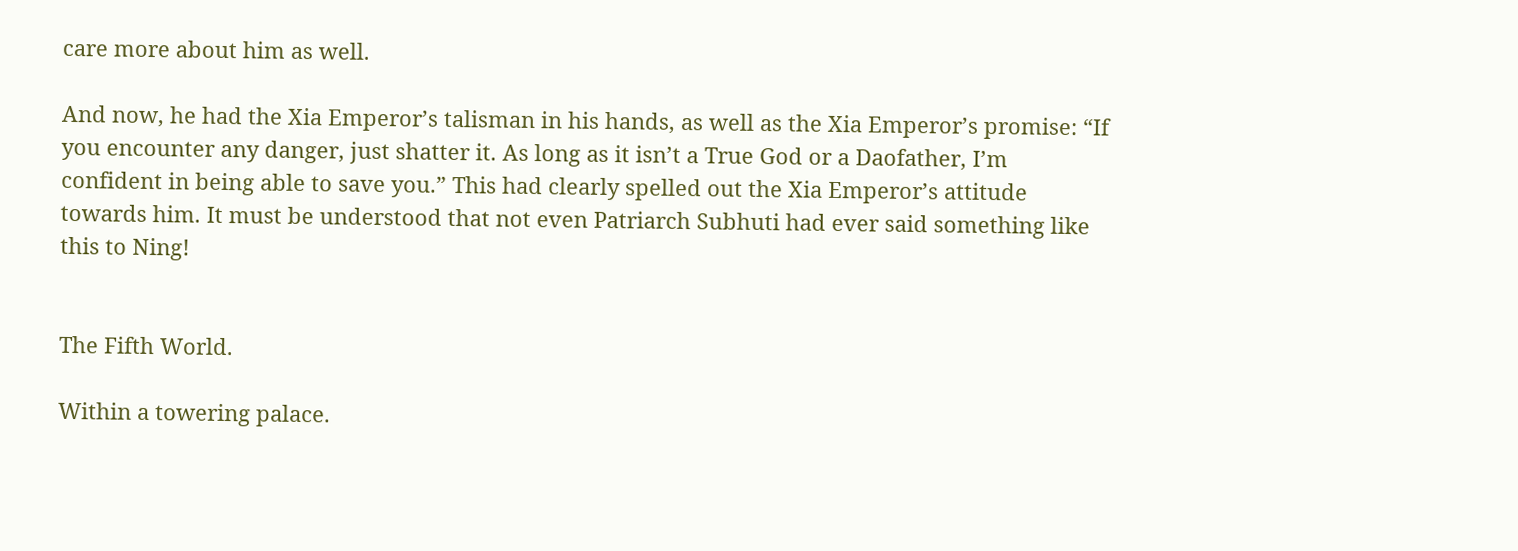care more about him as well.

And now, he had the Xia Emperor’s talisman in his hands, as well as the Xia Emperor’s promise: “If you encounter any danger, just shatter it. As long as it isn’t a True God or a Daofather, I’m confident in being able to save you.” This had clearly spelled out the Xia Emperor’s attitude towards him. It must be understood that not even Patriarch Subhuti had ever said something like this to Ning!


The Fifth World.

Within a towering palace.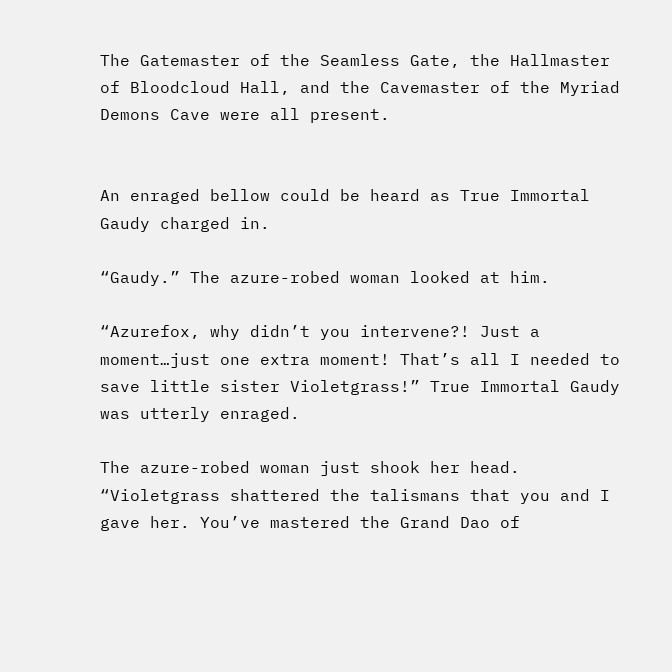The Gatemaster of the Seamless Gate, the Hallmaster of Bloodcloud Hall, and the Cavemaster of the Myriad Demons Cave were all present.


An enraged bellow could be heard as True Immortal Gaudy charged in.

“Gaudy.” The azure-robed woman looked at him.

“Azurefox, why didn’t you intervene?! Just a moment…just one extra moment! That’s all I needed to save little sister Violetgrass!” True Immortal Gaudy was utterly enraged.

The azure-robed woman just shook her head. “Violetgrass shattered the talismans that you and I gave her. You’ve mastered the Grand Dao of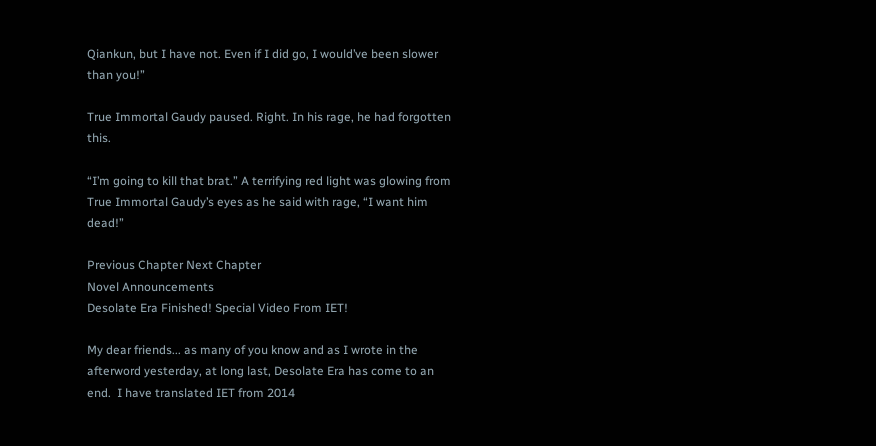Qiankun, but I have not. Even if I did go, I would’ve been slower than you!”

True Immortal Gaudy paused. Right. In his rage, he had forgotten this.

“I’m going to kill that brat.” A terrifying red light was glowing from True Immortal Gaudy’s eyes as he said with rage, “I want him dead!”

Previous Chapter Next Chapter
Novel Announcements
Desolate Era Finished! Special Video From IET!

My dear friends... as many of you know and as I wrote in the afterword yesterday, at long last, Desolate Era has come to an end.  I have translated IET from 2014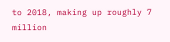to 2018, making up roughly 7 million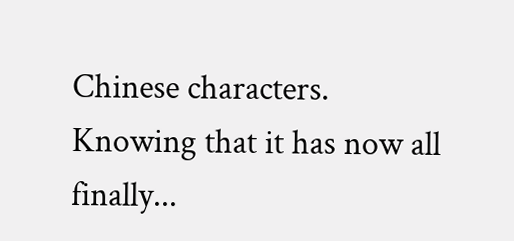Chinese characters.  Knowing that it has now all finally...